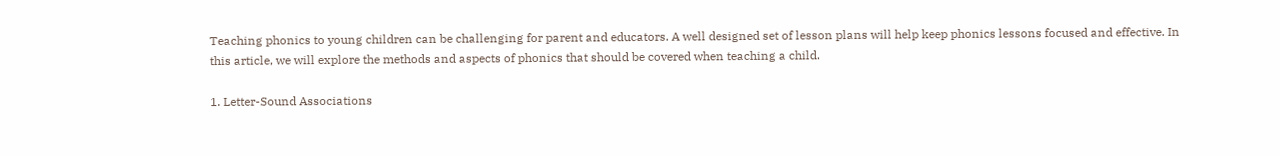Teaching phonics to young children can be challenging for parent and educators. A well designed set of lesson plans will help keep phonics lessons focused and effective. In this article, we will explore the methods and aspects of phonics that should be covered when teaching a child.

1. Letter-Sound Associations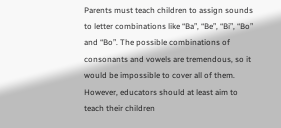Parents must teach children to assign sounds to letter combinations like “Ba”, “Be”, “Bi”, “Bo” and “Bo”. The possible combinations of consonants and vowels are tremendous, so it would be impossible to cover all of them. However, educators should at least aim to teach their children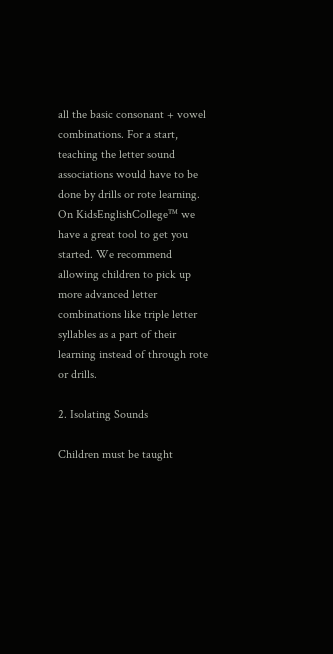all the basic consonant + vowel combinations. For a start, teaching the letter sound associations would have to be done by drills or rote learning. On KidsEnglishCollege™ we have a great tool to get you started. We recommend allowing children to pick up more advanced letter combinations like triple letter syllables as a part of their learning instead of through rote or drills.

2. Isolating Sounds

Children must be taught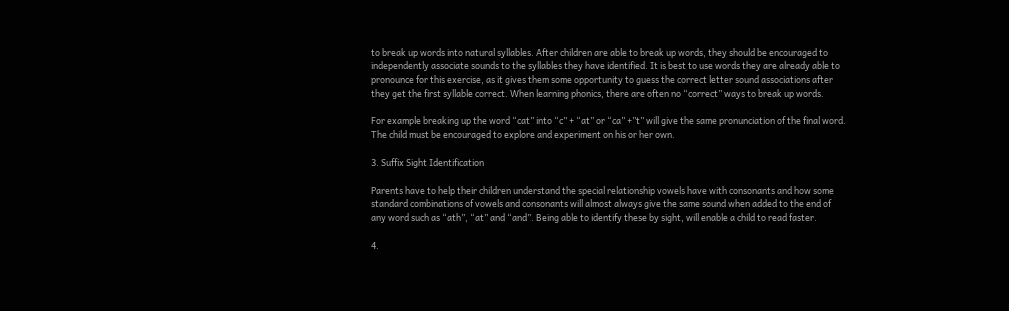to break up words into natural syllables. After children are able to break up words, they should be encouraged to independently associate sounds to the syllables they have identified. It is best to use words they are already able to pronounce for this exercise, as it gives them some opportunity to guess the correct letter sound associations after they get the first syllable correct. When learning phonics, there are often no “correct” ways to break up words.

For example breaking up the word “cat” into “c” + “at” or “ca” +”t” will give the same pronunciation of the final word. The child must be encouraged to explore and experiment on his or her own.

3. Suffix Sight Identification

Parents have to help their children understand the special relationship vowels have with consonants and how some standard combinations of vowels and consonants will almost always give the same sound when added to the end of any word such as “ath”, “at” and “and”. Being able to identify these by sight, will enable a child to read faster.

4.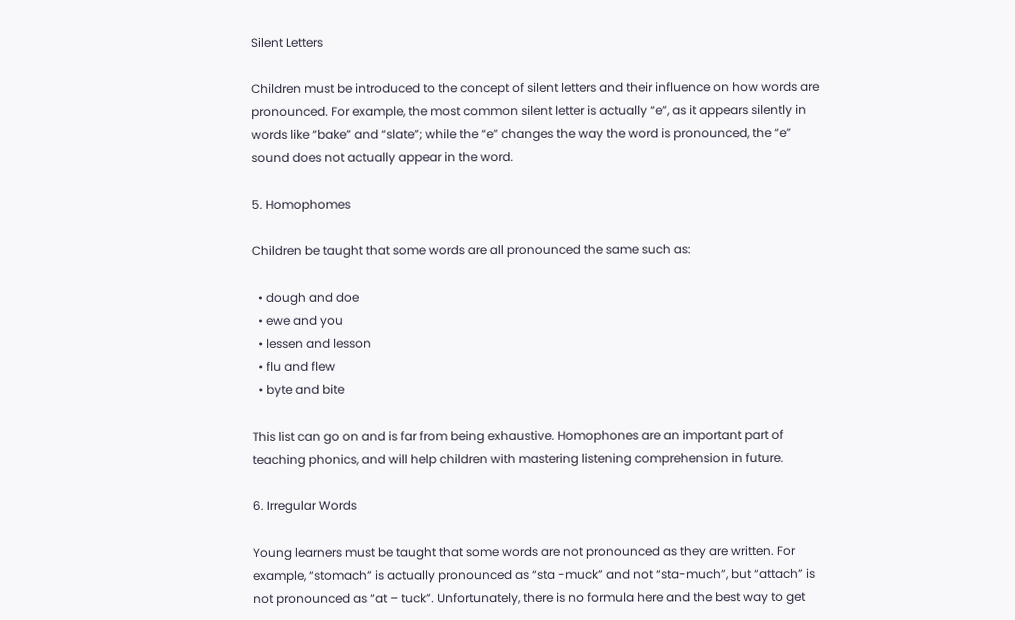Silent Letters

Children must be introduced to the concept of silent letters and their influence on how words are pronounced. For example, the most common silent letter is actually “e”, as it appears silently in words like “bake” and “slate”; while the “e” changes the way the word is pronounced, the “e” sound does not actually appear in the word.

5. Homophomes

Children be taught that some words are all pronounced the same such as:

  • dough and doe
  • ewe and you
  • lessen and lesson
  • flu and flew
  • byte and bite

This list can go on and is far from being exhaustive. Homophones are an important part of teaching phonics, and will help children with mastering listening comprehension in future.

6. Irregular Words

Young learners must be taught that some words are not pronounced as they are written. For example, “stomach” is actually pronounced as “sta -muck” and not “sta-much”, but “attach” is not pronounced as “at – tuck”. Unfortunately, there is no formula here and the best way to get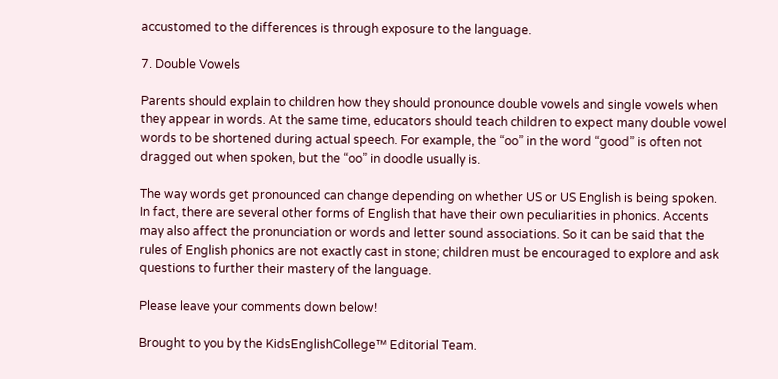accustomed to the differences is through exposure to the language.

7. Double Vowels

Parents should explain to children how they should pronounce double vowels and single vowels when they appear in words. At the same time, educators should teach children to expect many double vowel words to be shortened during actual speech. For example, the “oo” in the word “good” is often not dragged out when spoken, but the “oo” in doodle usually is.

The way words get pronounced can change depending on whether US or US English is being spoken. In fact, there are several other forms of English that have their own peculiarities in phonics. Accents may also affect the pronunciation or words and letter sound associations. So it can be said that the rules of English phonics are not exactly cast in stone; children must be encouraged to explore and ask questions to further their mastery of the language.

Please leave your comments down below!

Brought to you by the KidsEnglishCollege™ Editorial Team.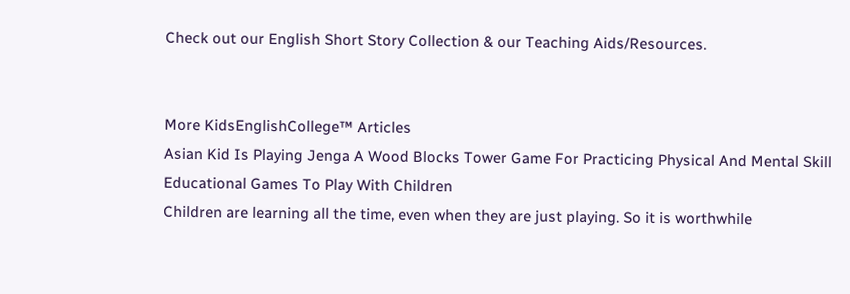Check out our English Short Story Collection & our Teaching Aids/Resources.


More KidsEnglishCollege™ Articles
Asian Kid Is Playing Jenga A Wood Blocks Tower Game For Practicing Physical And Mental Skill
Educational Games To Play With Children
Children are learning all the time, even when they are just playing. So it is worthwhile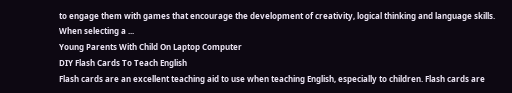to engage them with games that encourage the development of creativity, logical thinking and language skills. When selecting a ...
Young Parents With Child On Laptop Computer
DIY Flash Cards To Teach English
Flash cards are an excellent teaching aid to use when teaching English, especially to children. Flash cards are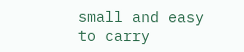small and easy to carry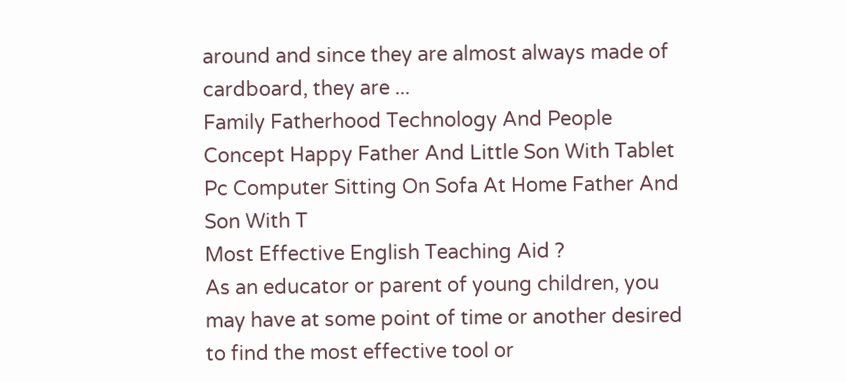around and since they are almost always made of cardboard, they are ...
Family Fatherhood Technology And People Concept Happy Father And Little Son With Tablet Pc Computer Sitting On Sofa At Home Father And Son With T
Most Effective English Teaching Aid ?
As an educator or parent of young children, you may have at some point of time or another desired to find the most effective tool or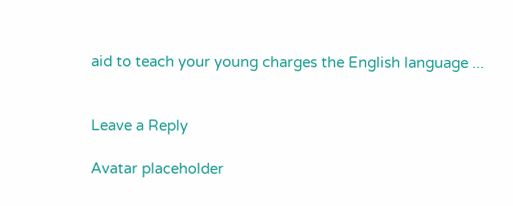aid to teach your young charges the English language ...


Leave a Reply

Avatar placeholder